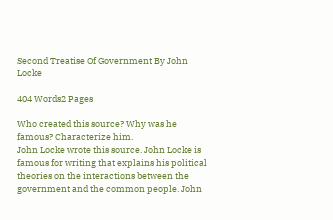Second Treatise Of Government By John Locke

404 Words2 Pages

Who created this source? Why was he famous? Characterize him.
John Locke wrote this source. John Locke is famous for writing that explains his political theories on the interactions between the government and the common people. John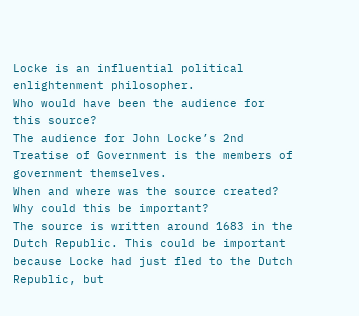Locke is an influential political enlightenment philosopher.
Who would have been the audience for this source?
The audience for John Locke’s 2nd Treatise of Government is the members of government themselves.
When and where was the source created? Why could this be important?
The source is written around 1683 in the Dutch Republic. This could be important because Locke had just fled to the Dutch Republic, but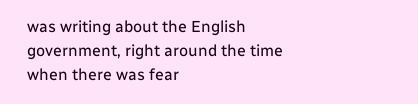was writing about the English government, right around the time when there was fear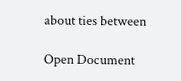about ties between

Open Document